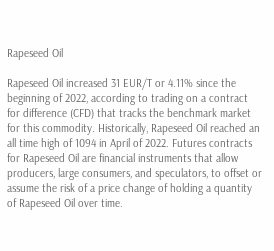Rapeseed Oil

Rapeseed Oil increased 31 EUR/T or 4.11% since the beginning of 2022, according to trading on a contract for difference (CFD) that tracks the benchmark market for this commodity. Historically, Rapeseed Oil reached an all time high of 1094 in April of 2022. Futures contracts for Rapeseed Oil are financial instruments that allow producers, large consumers, and speculators, to offset or assume the risk of a price change of holding a quantity of Rapeseed Oil over time.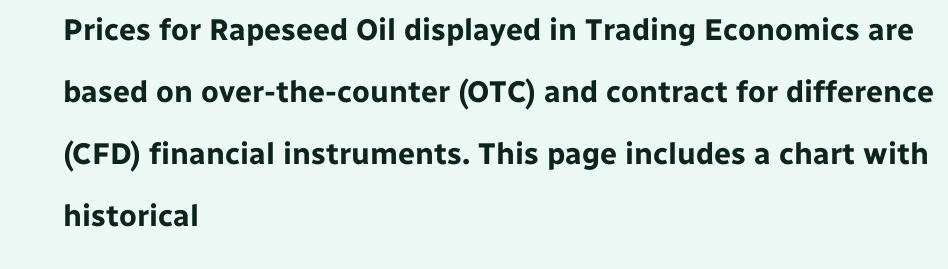Prices for Rapeseed Oil displayed in Trading Economics are based on over-the-counter (OTC) and contract for difference (CFD) financial instruments. This page includes a chart with historical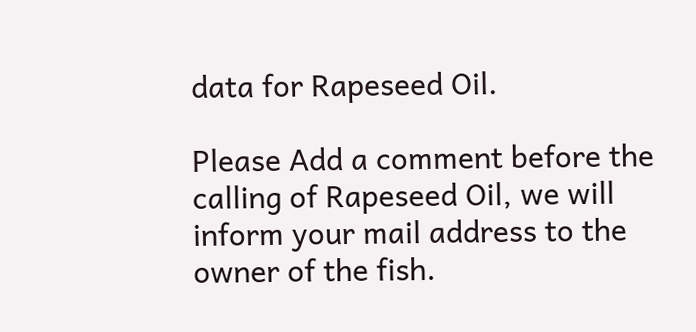data for Rapeseed Oil.

Please Add a comment before the calling of Rapeseed Oil, we will inform your mail address to the owner of the fish.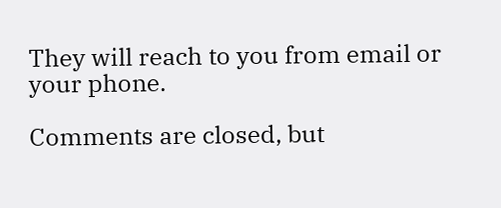They will reach to you from email or your phone.

Comments are closed, but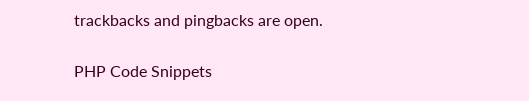trackbacks and pingbacks are open.

PHP Code Snippets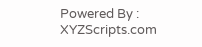Powered By : XYZScripts.com